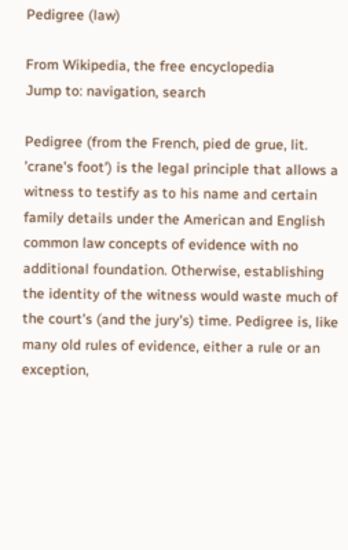Pedigree (law)

From Wikipedia, the free encyclopedia
Jump to: navigation, search

Pedigree (from the French, pied de grue, lit. 'crane's foot') is the legal principle that allows a witness to testify as to his name and certain family details under the American and English common law concepts of evidence with no additional foundation. Otherwise, establishing the identity of the witness would waste much of the court's (and the jury's) time. Pedigree is, like many old rules of evidence, either a rule or an exception,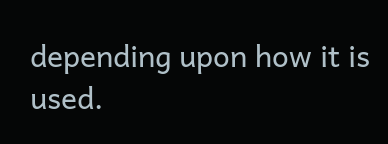depending upon how it is used.